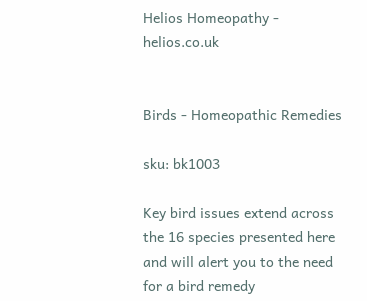Helios Homeopathy - helios.co.uk


Birds - Homeopathic Remedies

sku: bk1003

Key bird issues extend across the 16 species presented here and will alert you to the need for a bird remedy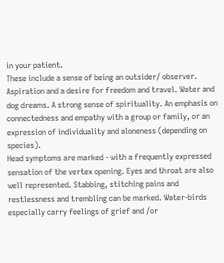in your patient.
These include a sense of being an outsider/ observer. Aspiration and a desire for freedom and travel. Water and dog dreams. A strong sense of spirituality. An emphasis on connectedness and empathy with a group or family, or an expression of individuality and aloneness (depending on species).
Head symptoms are marked - with a frequently expressed sensation of the vertex opening. Eyes and throat are also well represented. Stabbing, stitching pains and restlessness and trembling can be marked. Water-birds especially carry feelings of grief and /or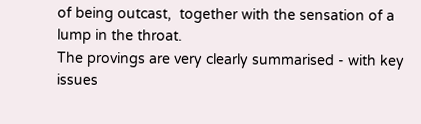of being outcast,  together with the sensation of a lump in the throat.
The provings are very clearly summarised - with key issues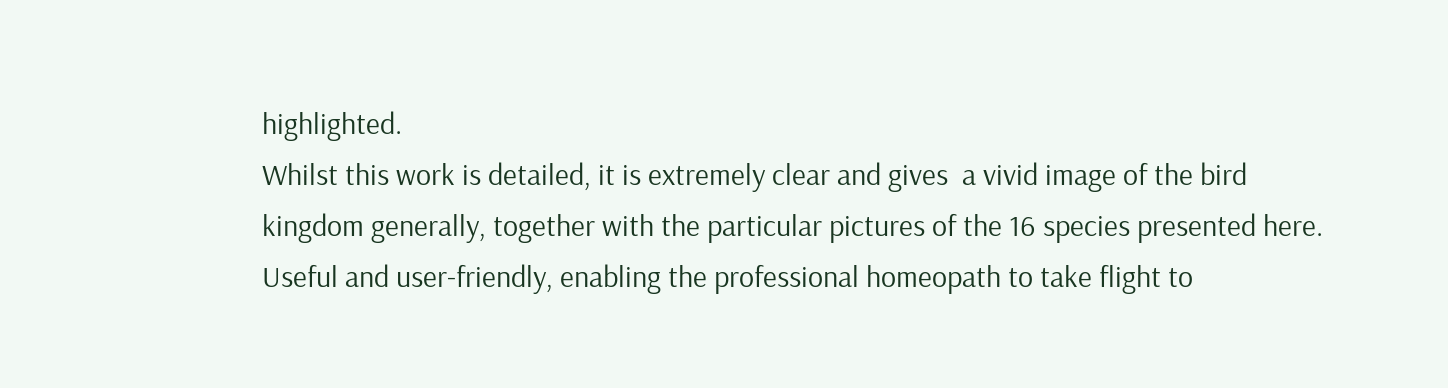highlighted.
Whilst this work is detailed, it is extremely clear and gives  a vivid image of the bird kingdom generally, together with the particular pictures of the 16 species presented here.
Useful and user-friendly, enabling the professional homeopath to take flight to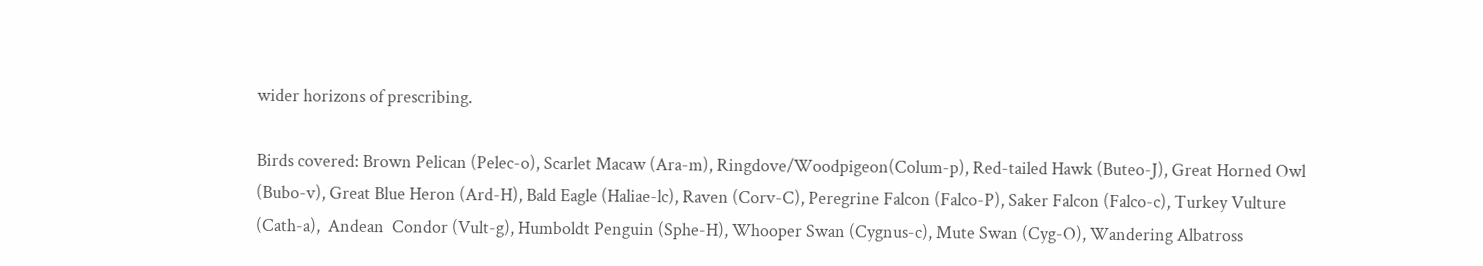wider horizons of prescribing.

Birds covered: Brown Pelican (Pelec-o), Scarlet Macaw (Ara-m), Ringdove/Woodpigeon(Colum-p), Red-tailed Hawk (Buteo-J), Great Horned Owl (Bubo-v), Great Blue Heron (Ard-H), Bald Eagle (Haliae-lc), Raven (Corv-C), Peregrine Falcon (Falco-P), Saker Falcon (Falco-c), Turkey Vulture (Cath-a),  Andean  Condor (Vult-g), Humboldt Penguin (Sphe-H), Whooper Swan (Cygnus-c), Mute Swan (Cyg-O), Wandering Albatross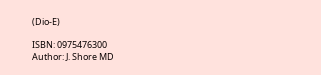(Dio-E)

ISBN: 0975476300
Author: J. Shore MD